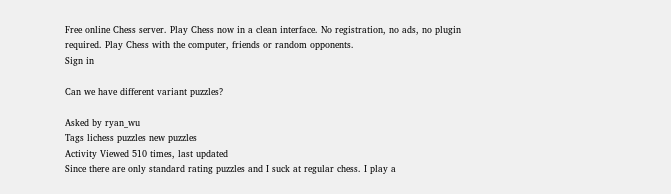Free online Chess server. Play Chess now in a clean interface. No registration, no ads, no plugin required. Play Chess with the computer, friends or random opponents.
Sign in

Can we have different variant puzzles?

Asked by ryan_wu
Tags lichess puzzles new puzzles
Activity Viewed 510 times, last updated
Since there are only standard rating puzzles and I suck at regular chess. I play a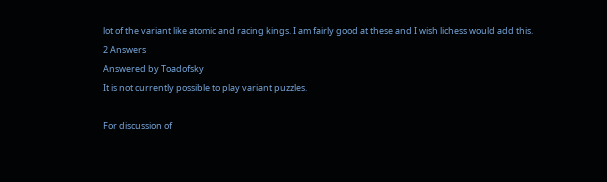lot of the variant like atomic and racing kings. I am fairly good at these and I wish lichess would add this.
2 Answers
Answered by Toadofsky
It is not currently possible to play variant puzzles.

For discussion of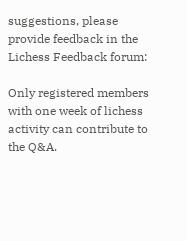suggestions, please provide feedback in the Lichess Feedback forum:

Only registered members with one week of lichess activity can contribute to the Q&A.